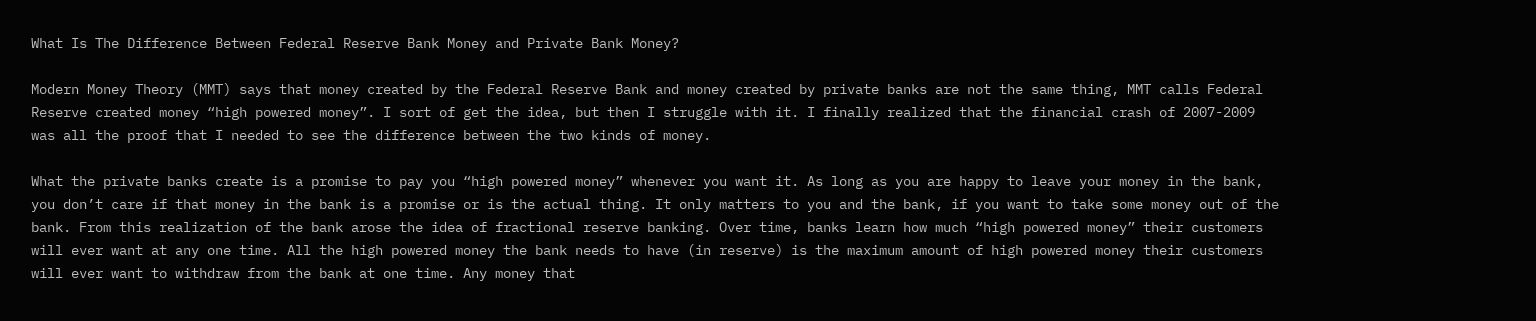What Is The Difference Between Federal Reserve Bank Money and Private Bank Money?

Modern Money Theory (MMT) says that money created by the Federal Reserve Bank and money created by private banks are not the same thing, MMT calls Federal Reserve created money “high powered money”. I sort of get the idea, but then I struggle with it. I finally realized that the financial crash of 2007-2009 was all the proof that I needed to see the difference between the two kinds of money.

What the private banks create is a promise to pay you “high powered money” whenever you want it. As long as you are happy to leave your money in the bank, you don’t care if that money in the bank is a promise or is the actual thing. It only matters to you and the bank, if you want to take some money out of the bank. From this realization of the bank arose the idea of fractional reserve banking. Over time, banks learn how much “high powered money” their customers will ever want at any one time. All the high powered money the bank needs to have (in reserve) is the maximum amount of high powered money their customers will ever want to withdraw from the bank at one time. Any money that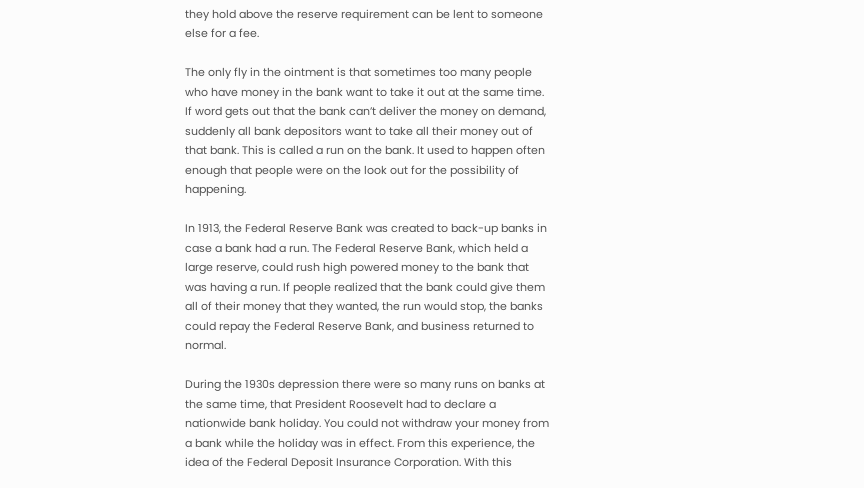they hold above the reserve requirement can be lent to someone else for a fee.

The only fly in the ointment is that sometimes too many people who have money in the bank want to take it out at the same time. If word gets out that the bank can’t deliver the money on demand, suddenly all bank depositors want to take all their money out of that bank. This is called a run on the bank. It used to happen often enough that people were on the look out for the possibility of happening.

In 1913, the Federal Reserve Bank was created to back-up banks in case a bank had a run. The Federal Reserve Bank, which held a large reserve, could rush high powered money to the bank that was having a run. If people realized that the bank could give them all of their money that they wanted, the run would stop, the banks could repay the Federal Reserve Bank, and business returned to normal.

During the 1930s depression there were so many runs on banks at the same time, that President Roosevelt had to declare a nationwide bank holiday. You could not withdraw your money from a bank while the holiday was in effect. From this experience, the idea of the Federal Deposit Insurance Corporation. With this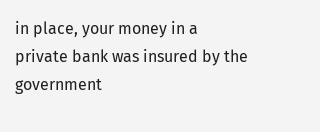in place, your money in a private bank was insured by the government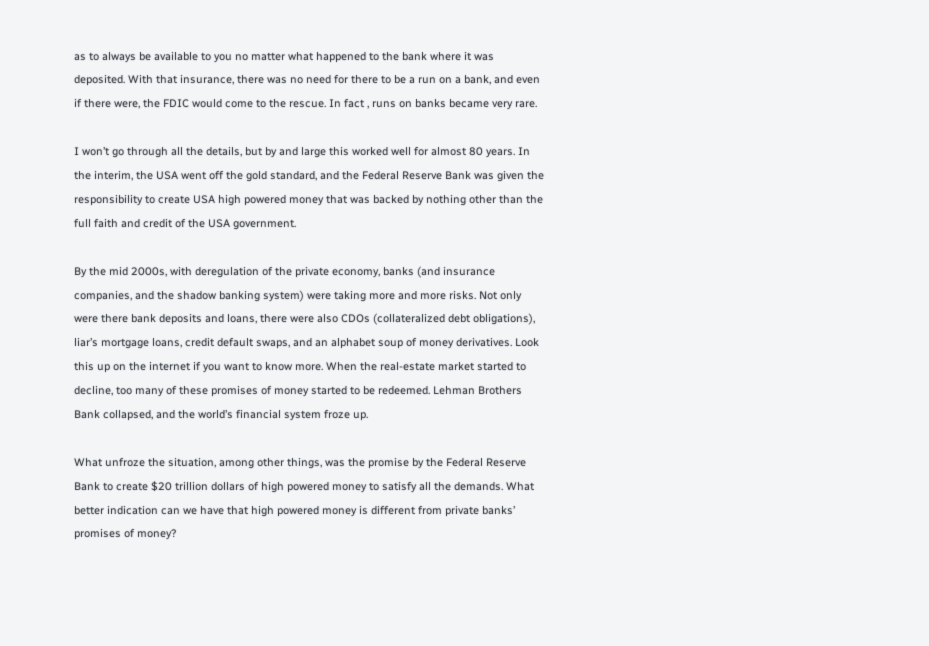as to always be available to you no matter what happened to the bank where it was deposited. With that insurance, there was no need for there to be a run on a bank, and even if there were, the FDIC would come to the rescue. In fact , runs on banks became very rare.

I won’t go through all the details, but by and large this worked well for almost 80 years. In the interim, the USA went off the gold standard, and the Federal Reserve Bank was given the responsibility to create USA high powered money that was backed by nothing other than the full faith and credit of the USA government.

By the mid 2000s, with deregulation of the private economy, banks (and insurance companies, and the shadow banking system) were taking more and more risks. Not only were there bank deposits and loans, there were also CDOs (collateralized debt obligations), liar’s mortgage loans, credit default swaps, and an alphabet soup of money derivatives. Look this up on the internet if you want to know more. When the real-estate market started to decline, too many of these promises of money started to be redeemed. Lehman Brothers Bank collapsed, and the world’s financial system froze up.

What unfroze the situation, among other things, was the promise by the Federal Reserve Bank to create $20 trillion dollars of high powered money to satisfy all the demands. What better indication can we have that high powered money is different from private banks’ promises of money?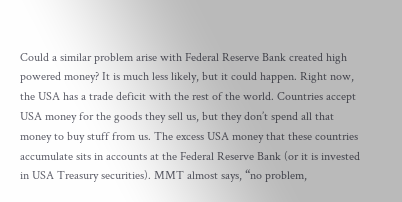Could a similar problem arise with Federal Reserve Bank created high powered money? It is much less likely, but it could happen. Right now, the USA has a trade deficit with the rest of the world. Countries accept USA money for the goods they sell us, but they don’t spend all that money to buy stuff from us. The excess USA money that these countries accumulate sits in accounts at the Federal Reserve Bank (or it is invested in USA Treasury securities). MMT almost says, “no problem,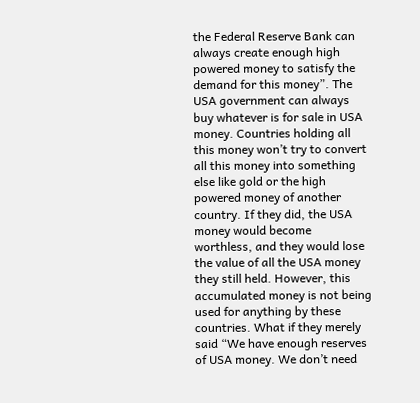the Federal Reserve Bank can always create enough high powered money to satisfy the demand for this money”. The USA government can always buy whatever is for sale in USA money. Countries holding all this money won’t try to convert all this money into something else like gold or the high powered money of another country. If they did, the USA money would become worthless, and they would lose the value of all the USA money they still held. However, this accumulated money is not being used for anything by these countries. What if they merely said “We have enough reserves of USA money. We don’t need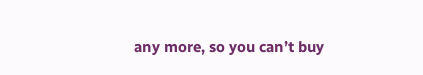any more, so you can’t buy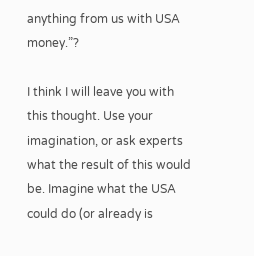anything from us with USA money.”?

I think I will leave you with this thought. Use your imagination, or ask experts what the result of this would be. Imagine what the USA could do (or already is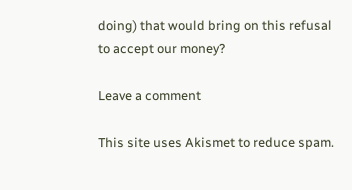doing) that would bring on this refusal to accept our money?

Leave a comment

This site uses Akismet to reduce spam.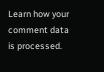Learn how your comment data is processed.